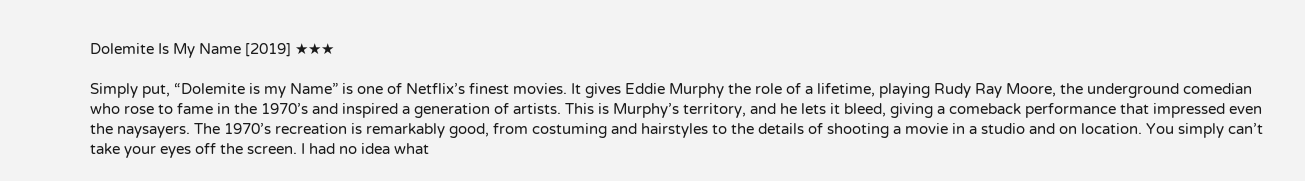Dolemite Is My Name [2019] ★★★

Simply put, “Dolemite is my Name” is one of Netflix’s finest movies. It gives Eddie Murphy the role of a lifetime, playing Rudy Ray Moore, the underground comedian who rose to fame in the 1970’s and inspired a generation of artists. This is Murphy’s territory, and he lets it bleed, giving a comeback performance that impressed even the naysayers. The 1970’s recreation is remarkably good, from costuming and hairstyles to the details of shooting a movie in a studio and on location. You simply can’t take your eyes off the screen. I had no idea what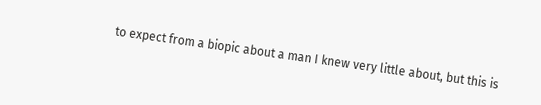to expect from a biopic about a man I knew very little about, but this is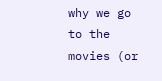why we go to the movies (or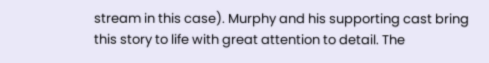stream in this case). Murphy and his supporting cast bring this story to life with great attention to detail. The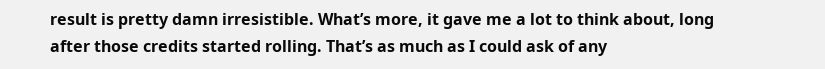result is pretty damn irresistible. What’s more, it gave me a lot to think about, long after those credits started rolling. That’s as much as I could ask of any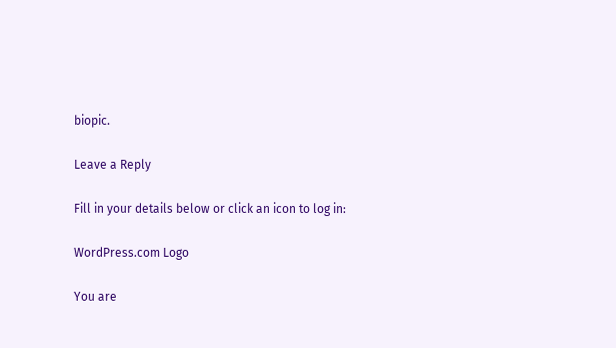biopic.

Leave a Reply

Fill in your details below or click an icon to log in:

WordPress.com Logo

You are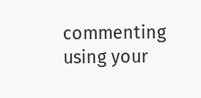commenting using your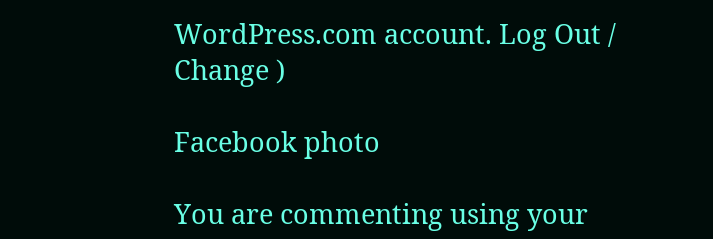WordPress.com account. Log Out /  Change )

Facebook photo

You are commenting using your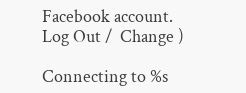Facebook account. Log Out /  Change )

Connecting to %s